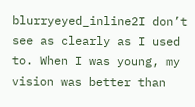blurryeyed_inline2I don’t see as clearly as I used to. When I was young, my vision was better than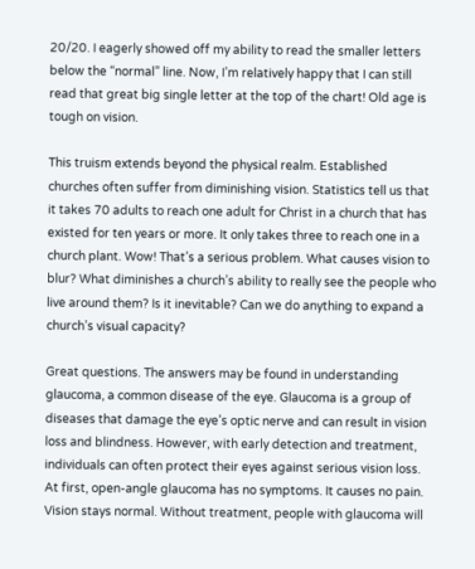20/20. I eagerly showed off my ability to read the smaller letters below the “normal” line. Now, I’m relatively happy that I can still read that great big single letter at the top of the chart! Old age is tough on vision.

This truism extends beyond the physical realm. Established churches often suffer from diminishing vision. Statistics tell us that it takes 70 adults to reach one adult for Christ in a church that has existed for ten years or more. It only takes three to reach one in a church plant. Wow! That’s a serious problem. What causes vision to blur? What diminishes a church’s ability to really see the people who live around them? Is it inevitable? Can we do anything to expand a church’s visual capacity?

Great questions. The answers may be found in understanding glaucoma, a common disease of the eye. Glaucoma is a group of diseases that damage the eye’s optic nerve and can result in vision loss and blindness. However, with early detection and treatment, individuals can often protect their eyes against serious vision loss. At first, open-angle glaucoma has no symptoms. It causes no pain. Vision stays normal. Without treatment, people with glaucoma will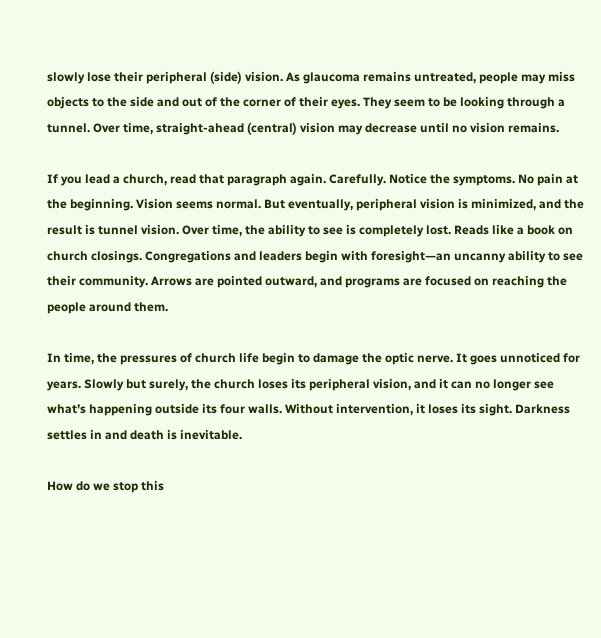slowly lose their peripheral (side) vision. As glaucoma remains untreated, people may miss objects to the side and out of the corner of their eyes. They seem to be looking through a tunnel. Over time, straight-ahead (central) vision may decrease until no vision remains.

If you lead a church, read that paragraph again. Carefully. Notice the symptoms. No pain at the beginning. Vision seems normal. But eventually, peripheral vision is minimized, and the result is tunnel vision. Over time, the ability to see is completely lost. Reads like a book on church closings. Congregations and leaders begin with foresight—an uncanny ability to see their community. Arrows are pointed outward, and programs are focused on reaching the people around them.

In time, the pressures of church life begin to damage the optic nerve. It goes unnoticed for years. Slowly but surely, the church loses its peripheral vision, and it can no longer see what’s happening outside its four walls. Without intervention, it loses its sight. Darkness settles in and death is inevitable.

How do we stop this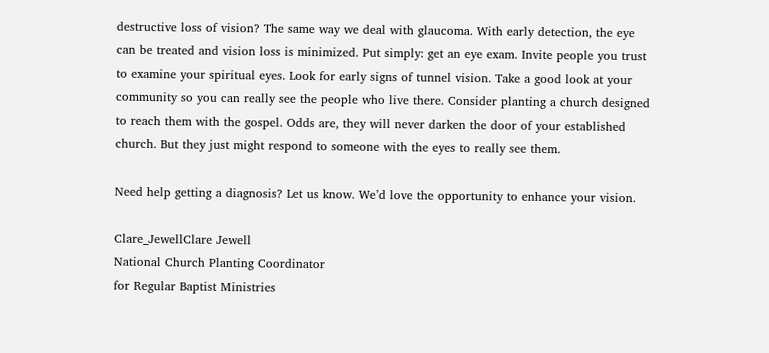destructive loss of vision? The same way we deal with glaucoma. With early detection, the eye can be treated and vision loss is minimized. Put simply: get an eye exam. Invite people you trust to examine your spiritual eyes. Look for early signs of tunnel vision. Take a good look at your community so you can really see the people who live there. Consider planting a church designed to reach them with the gospel. Odds are, they will never darken the door of your established church. But they just might respond to someone with the eyes to really see them.

Need help getting a diagnosis? Let us know. We’d love the opportunity to enhance your vision.

Clare_JewellClare Jewell
National Church Planting Coordinator
for Regular Baptist Ministries